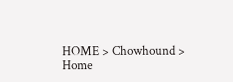HOME > Chowhound > Home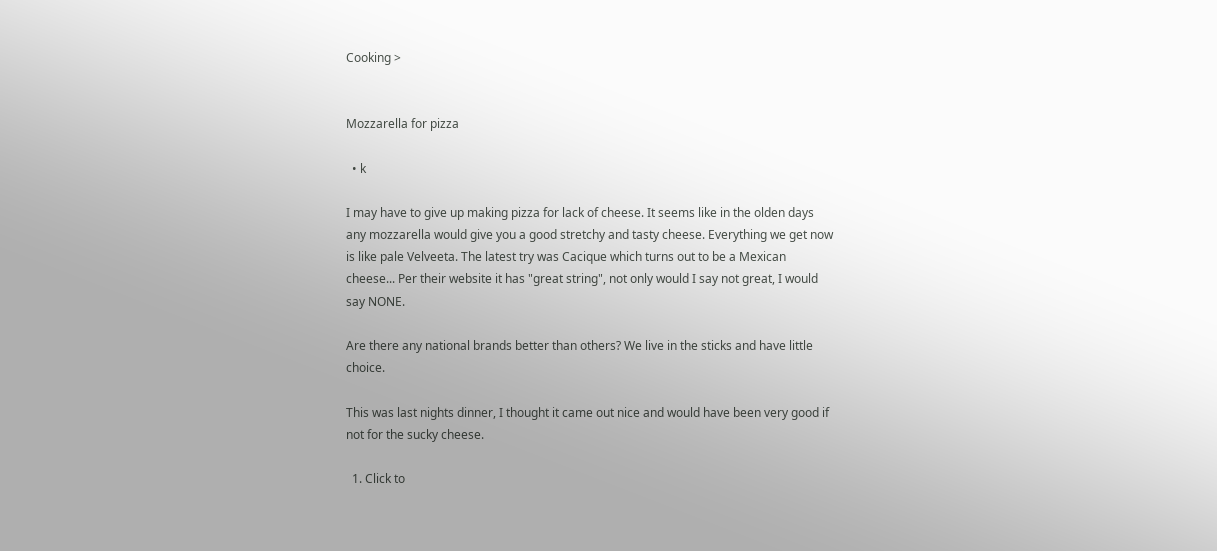Cooking >


Mozzarella for pizza

  • k

I may have to give up making pizza for lack of cheese. It seems like in the olden days any mozzarella would give you a good stretchy and tasty cheese. Everything we get now is like pale Velveeta. The latest try was Cacique which turns out to be a Mexican cheese... Per their website it has "great string", not only would I say not great, I would say NONE.

Are there any national brands better than others? We live in the sticks and have little choice.

This was last nights dinner, I thought it came out nice and would have been very good if not for the sucky cheese.

  1. Click to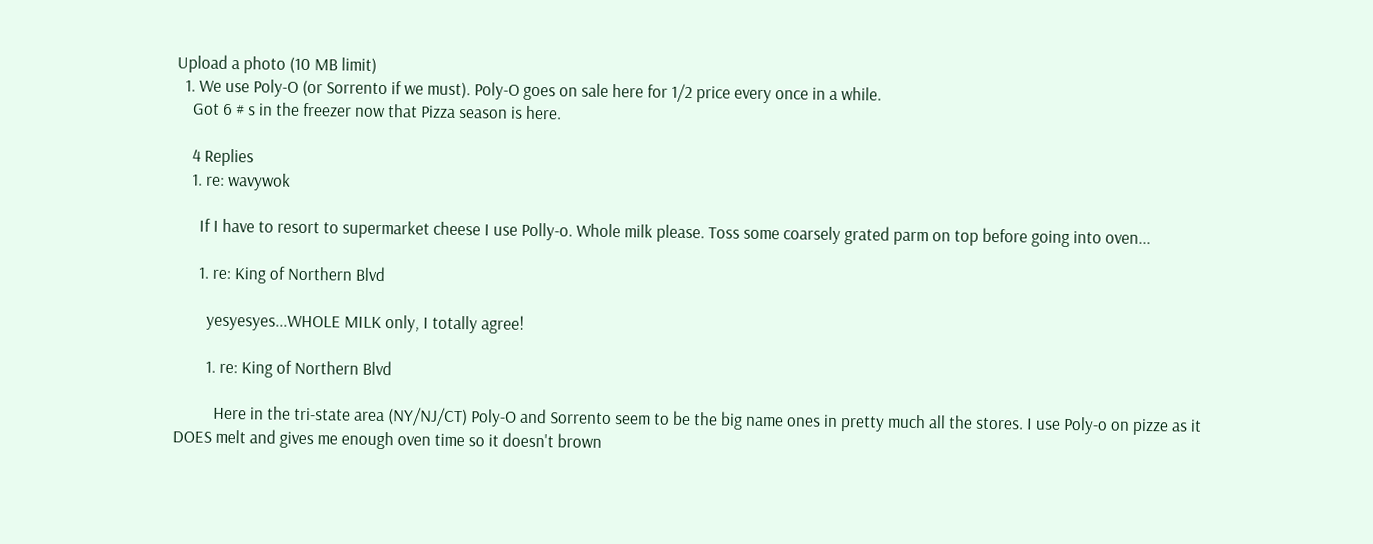Upload a photo (10 MB limit)
  1. We use Poly-O (or Sorrento if we must). Poly-O goes on sale here for 1/2 price every once in a while.
    Got 6 # s in the freezer now that Pizza season is here.

    4 Replies
    1. re: wavywok

      If I have to resort to supermarket cheese I use Polly-o. Whole milk please. Toss some coarsely grated parm on top before going into oven...

      1. re: King of Northern Blvd

        yesyesyes...WHOLE MILK only, I totally agree!

        1. re: King of Northern Blvd

          Here in the tri-state area (NY/NJ/CT) Poly-O and Sorrento seem to be the big name ones in pretty much all the stores. I use Poly-o on pizze as it DOES melt and gives me enough oven time so it doesn't brown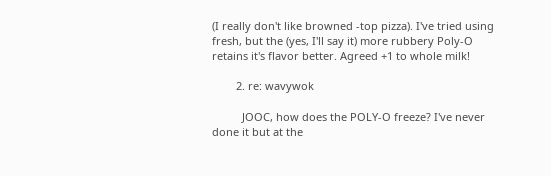(I really don't like browned -top pizza). I've tried using fresh, but the (yes, I'll say it) more rubbery Poly-O retains it's flavor better. Agreed +1 to whole milk!

        2. re: wavywok

          JOOC, how does the POLY-O freeze? I've never done it but at the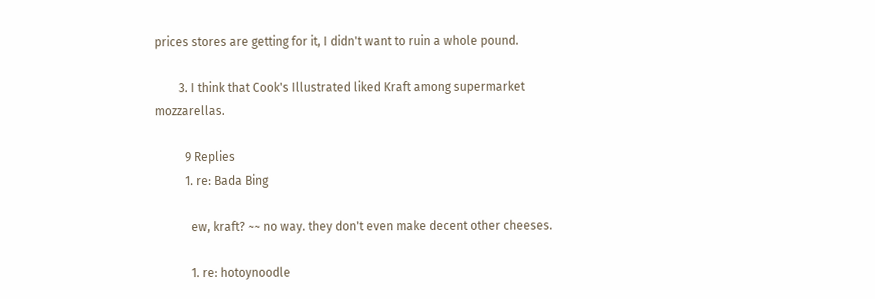prices stores are getting for it, I didn't want to ruin a whole pound.

        3. I think that Cook's Illustrated liked Kraft among supermarket mozzarellas.

          9 Replies
          1. re: Bada Bing

            ew, kraft? ~~ no way. they don't even make decent other cheeses.

            1. re: hotoynoodle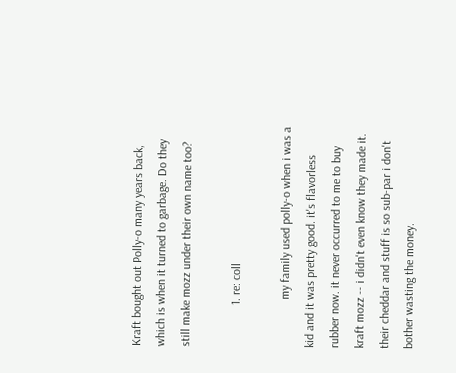Kraft bought out Polly-o many years back, which is when it turned to garbage. Do they still make mozz under their own name too?

              1. re: coll

                my family used polly-o when i was a kid and it was pretty good. it's flavorless rubber now. it never occurred to me to buy kraft mozz -- i didn't even know they made it. their cheddar and stuff is so sub-par i don't bother wasting the money.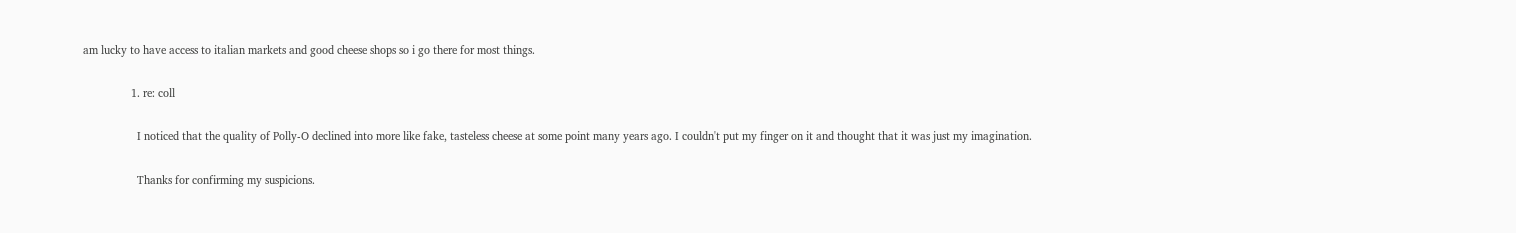am lucky to have access to italian markets and good cheese shops so i go there for most things.

                1. re: coll

                  I noticed that the quality of Polly-O declined into more like fake, tasteless cheese at some point many years ago. I couldn't put my finger on it and thought that it was just my imagination.

                  Thanks for confirming my suspicions.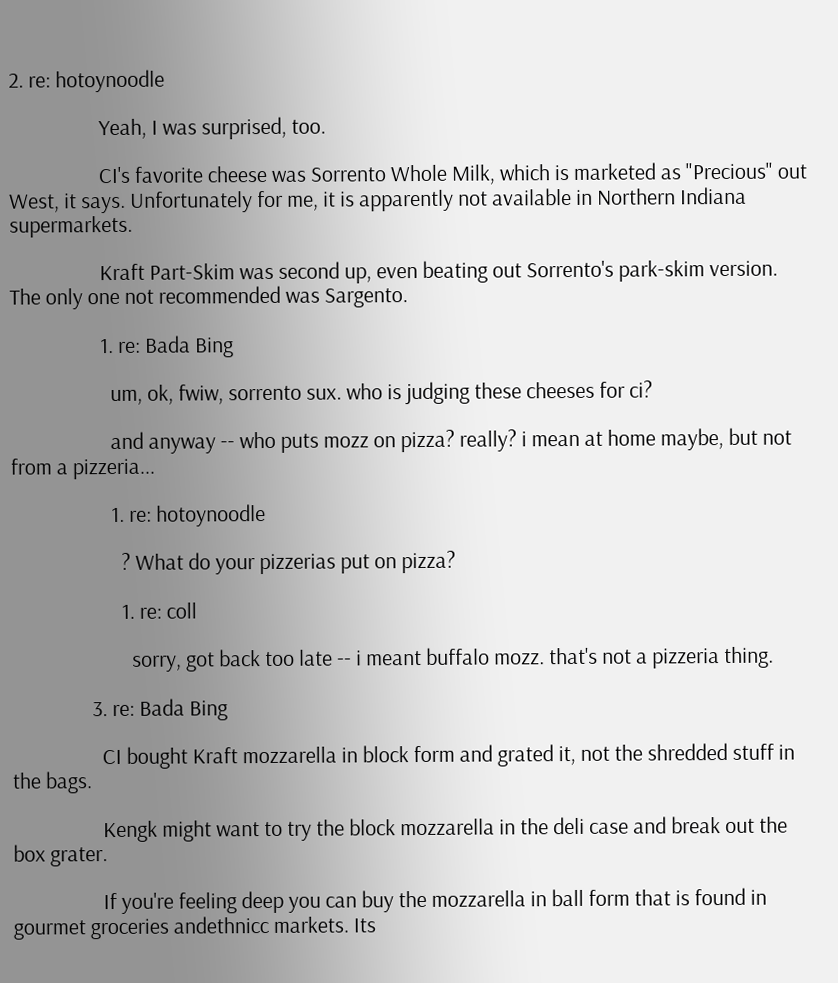2. re: hotoynoodle

                  Yeah, I was surprised, too.

                  CI's favorite cheese was Sorrento Whole Milk, which is marketed as "Precious" out West, it says. Unfortunately for me, it is apparently not available in Northern Indiana supermarkets.

                  Kraft Part-Skim was second up, even beating out Sorrento's park-skim version. The only one not recommended was Sargento.

                  1. re: Bada Bing

                    um, ok, fwiw, sorrento sux. who is judging these cheeses for ci?

                    and anyway -- who puts mozz on pizza? really? i mean at home maybe, but not from a pizzeria...

                    1. re: hotoynoodle

                      ? What do your pizzerias put on pizza?

                      1. re: coll

                        sorry, got back too late -- i meant buffalo mozz. that's not a pizzeria thing.

                3. re: Bada Bing

                  CI bought Kraft mozzarella in block form and grated it, not the shredded stuff in the bags.

                  Kengk might want to try the block mozzarella in the deli case and break out the box grater.

                  If you're feeling deep you can buy the mozzarella in ball form that is found in gourmet groceries andethnicc markets. Its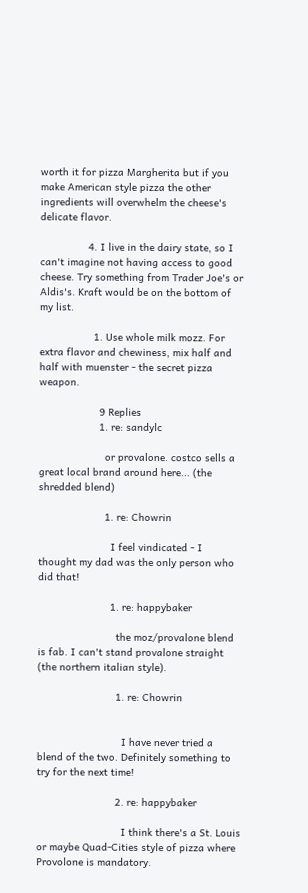worth it for pizza Margherita but if you make American style pizza the other ingredients will overwhelm the cheese's delicate flavor.

                4. I live in the dairy state, so I can't imagine not having access to good cheese. Try something from Trader Joe's or Aldis's. Kraft would be on the bottom of my list.

                  1. Use whole milk mozz. For extra flavor and chewiness, mix half and half with muenster - the secret pizza weapon.

                    9 Replies
                    1. re: sandylc

                      or provalone. costco sells a great local brand around here... (the shredded blend)

                      1. re: Chowrin

                        I feel vindicated - I thought my dad was the only person who did that!

                        1. re: happybaker

                          the moz/provalone blend is fab. I can't stand provalone straight (the northern italian style).

                          1. re: Chowrin


                            I have never tried a blend of the two. Definitely something to try for the next time!

                          2. re: happybaker

                            I think there's a St. Louis or maybe Quad-Cities style of pizza where Provolone is mandatory.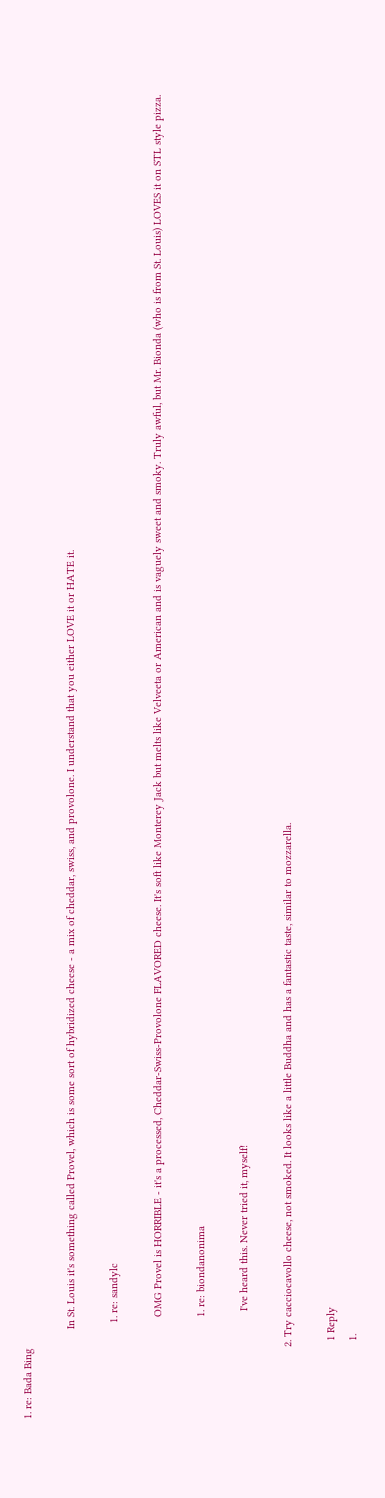1. re: Bada Bing

                              In St. Louis it's something called Provel, which is some sort of hybridized cheese - a mix of cheddar, swiss, and provolone. I understand that you either LOVE it or HATE it.

                                1. re: sandylc

                                  OMG Provel is HORRIBLE - it's a processed, Cheddar-Swiss-Provolone FLAVORED cheese. It's soft like Monterey Jack but melts like Velveeta or American and is vaguely sweet and smoky. Truly awful, but Mr. Bionda (who is from St. Louis) LOVES it on STL style pizza.

                                  1. re: biondanonima

                                    I've heard this. Never tried it, myself!

                        2. Try cacciocavollo cheese, not smoked. It looks like a little Buddha and has a fantastic taste, similar to mozzarella.

                          1 Reply
                          1.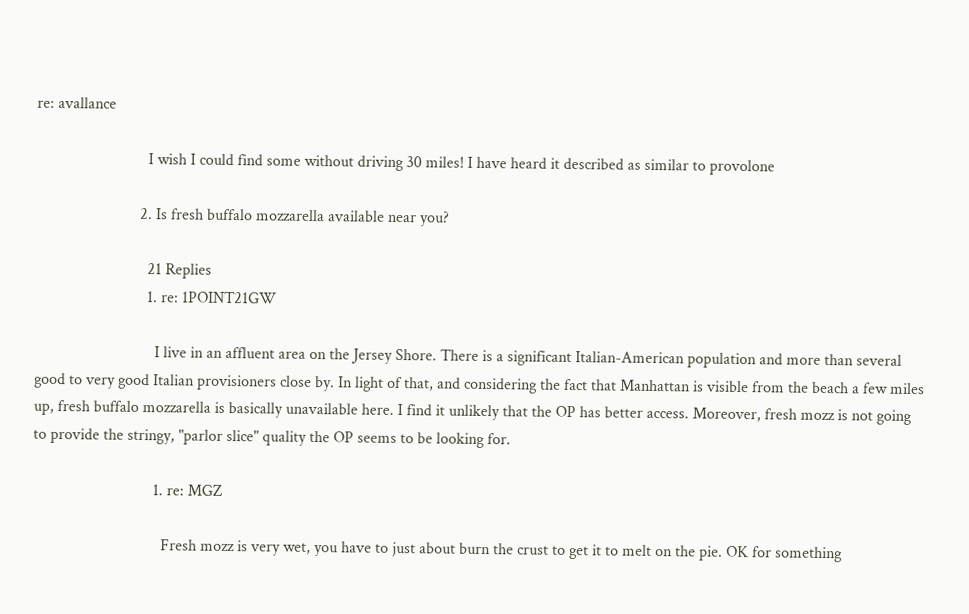re: avallance

                            I wish I could find some without driving 30 miles! I have heard it described as similar to provolone

                          2. Is fresh buffalo mozzarella available near you?

                            21 Replies
                            1. re: 1POINT21GW

                              I live in an affluent area on the Jersey Shore. There is a significant Italian-American population and more than several good to very good Italian provisioners close by. In light of that, and considering the fact that Manhattan is visible from the beach a few miles up, fresh buffalo mozzarella is basically unavailable here. I find it unlikely that the OP has better access. Moreover, fresh mozz is not going to provide the stringy, "parlor slice" quality the OP seems to be looking for.

                              1. re: MGZ

                                Fresh mozz is very wet, you have to just about burn the crust to get it to melt on the pie. OK for something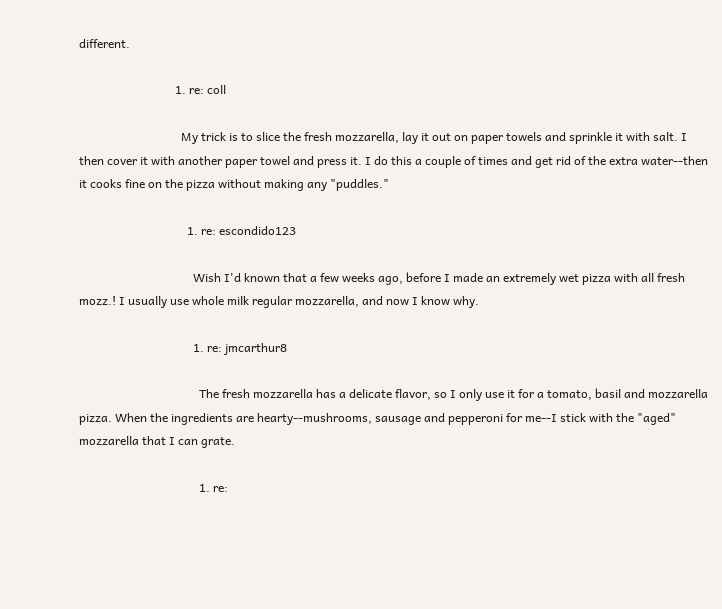different.

                                1. re: coll

                                  My trick is to slice the fresh mozzarella, lay it out on paper towels and sprinkle it with salt. I then cover it with another paper towel and press it. I do this a couple of times and get rid of the extra water--then it cooks fine on the pizza without making any "puddles."

                                    1. re: escondido123

                                      Wish I'd known that a few weeks ago, before I made an extremely wet pizza with all fresh mozz.! I usually use whole milk regular mozzarella, and now I know why.

                                      1. re: jmcarthur8

                                        The fresh mozzarella has a delicate flavor, so I only use it for a tomato, basil and mozzarella pizza. When the ingredients are hearty--mushrooms, sausage and pepperoni for me--I stick with the "aged" mozzarella that I can grate.

                                        1. re: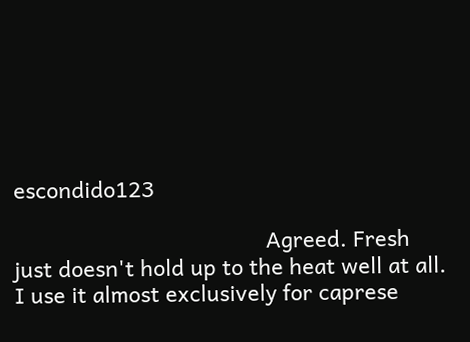escondido123

                                          Agreed. Fresh just doesn't hold up to the heat well at all. I use it almost exclusively for caprese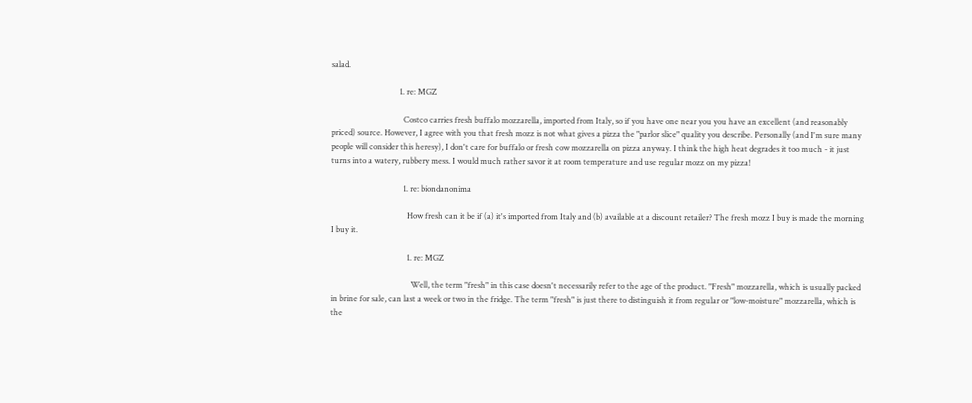salad.

                                  1. re: MGZ

                                    Costco carries fresh buffalo mozzarella, imported from Italy, so if you have one near you you have an excellent (and reasonably priced) source. However, I agree with you that fresh mozz is not what gives a pizza the "parlor slice" quality you describe. Personally (and I'm sure many people will consider this heresy), I don't care for buffalo or fresh cow mozzarella on pizza anyway. I think the high heat degrades it too much - it just turns into a watery, rubbery mess. I would much rather savor it at room temperature and use regular mozz on my pizza!

                                    1. re: biondanonima

                                      How fresh can it be if (a) it's imported from Italy and (b) available at a discount retailer? The fresh mozz I buy is made the morning I buy it.

                                      1. re: MGZ

                                        Well, the term "fresh" in this case doesn't necessarily refer to the age of the product. "Fresh" mozzarella, which is usually packed in brine for sale, can last a week or two in the fridge. The term "fresh" is just there to distinguish it from regular or "low-moisture" mozzarella, which is the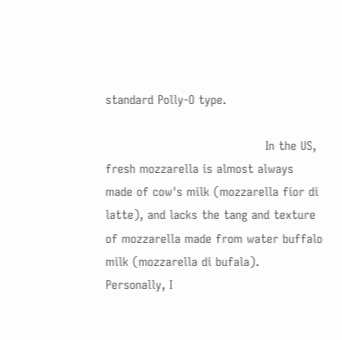standard Polly-O type.

                                        In the US, fresh mozzarella is almost always made of cow's milk (mozzarella fior di latte), and lacks the tang and texture of mozzarella made from water buffalo milk (mozzarella di bufala). Personally, I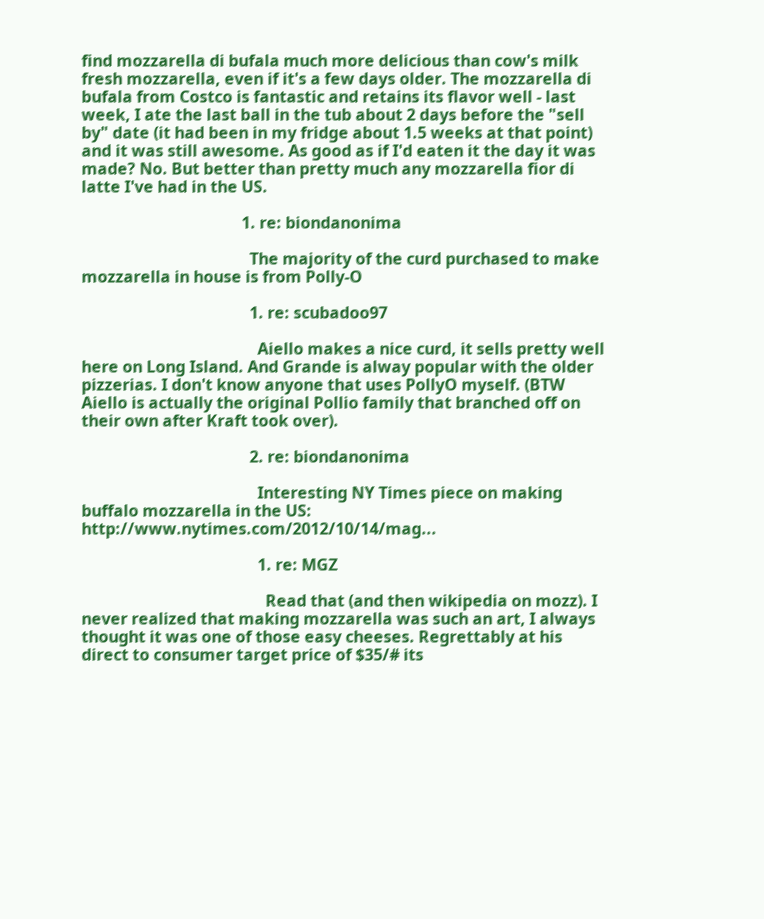find mozzarella di bufala much more delicious than cow's milk fresh mozzarella, even if it's a few days older. The mozzarella di bufala from Costco is fantastic and retains its flavor well - last week, I ate the last ball in the tub about 2 days before the "sell by" date (it had been in my fridge about 1.5 weeks at that point) and it was still awesome. As good as if I'd eaten it the day it was made? No. But better than pretty much any mozzarella fior di latte I've had in the US.

                                        1. re: biondanonima

                                          The majority of the curd purchased to make mozzarella in house is from Polly-O

                                          1. re: scubadoo97

                                            Aiello makes a nice curd, it sells pretty well here on Long Island. And Grande is alway popular with the older pizzerias. I don't know anyone that uses PollyO myself. (BTW Aiello is actually the original Pollio family that branched off on their own after Kraft took over).

                                          2. re: biondanonima

                                            Interesting NY Times piece on making buffalo mozzarella in the US: http://www.nytimes.com/2012/10/14/mag...

                                            1. re: MGZ

                                              Read that (and then wikipedia on mozz). I never realized that making mozzarella was such an art, I always thought it was one of those easy cheeses. Regrettably at his direct to consumer target price of $35/# its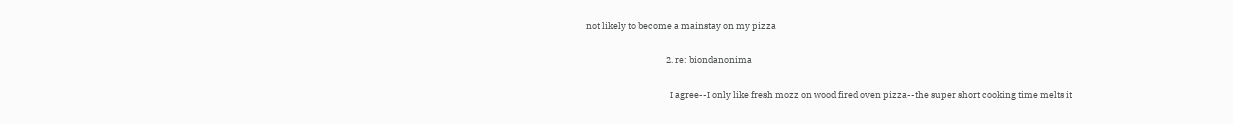not likely to become a mainstay on my pizza

                                        2. re: biondanonima

                                          I agree--I only like fresh mozz on wood fired oven pizza--the super short cooking time melts it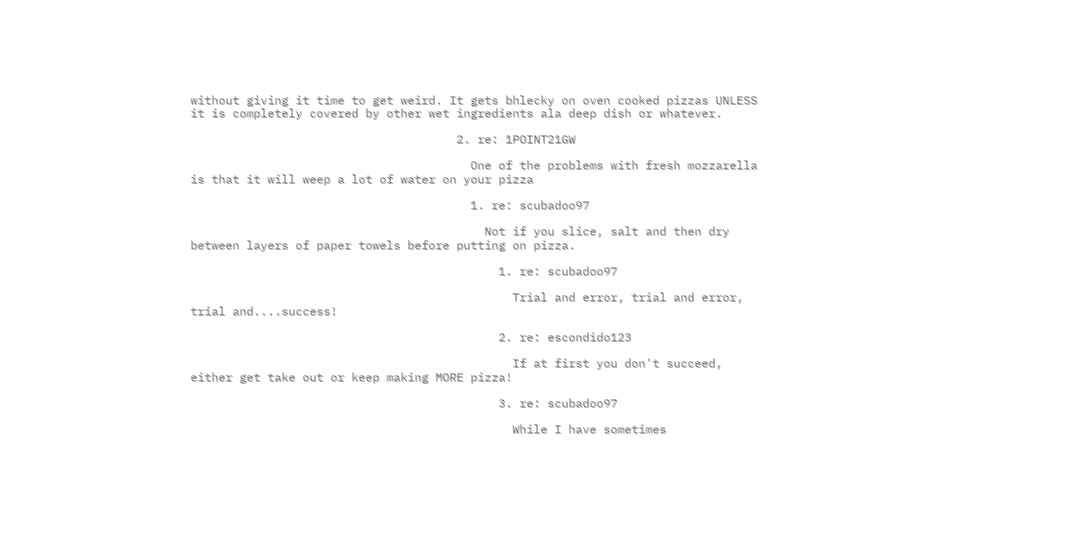without giving it time to get weird. It gets bhlecky on oven cooked pizzas UNLESS it is completely covered by other wet ingredients ala deep dish or whatever.

                                      2. re: 1POINT21GW

                                        One of the problems with fresh mozzarella is that it will weep a lot of water on your pizza

                                        1. re: scubadoo97

                                          Not if you slice, salt and then dry between layers of paper towels before putting on pizza.

                                            1. re: scubadoo97

                                              Trial and error, trial and error, trial and....success!

                                            2. re: escondido123

                                              If at first you don't succeed, either get take out or keep making MORE pizza!

                                            3. re: scubadoo97

                                              While I have sometimes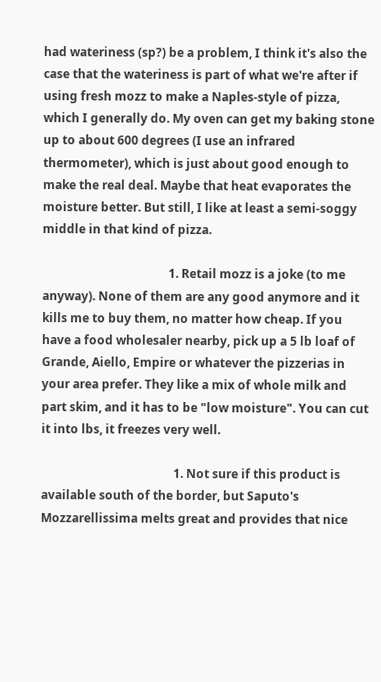had wateriness (sp?) be a problem, I think it's also the case that the wateriness is part of what we're after if using fresh mozz to make a Naples-style of pizza, which I generally do. My oven can get my baking stone up to about 600 degrees (I use an infrared thermometer), which is just about good enough to make the real deal. Maybe that heat evaporates the moisture better. But still, I like at least a semi-soggy middle in that kind of pizza.

                                          1. Retail mozz is a joke (to me anyway). None of them are any good anymore and it kills me to buy them, no matter how cheap. If you have a food wholesaler nearby, pick up a 5 lb loaf of Grande, Aiello, Empire or whatever the pizzerias in your area prefer. They like a mix of whole milk and part skim, and it has to be "low moisture". You can cut it into lbs, it freezes very well.

                                            1. Not sure if this product is available south of the border, but Saputo's Mozzarellissima melts great and provides that nice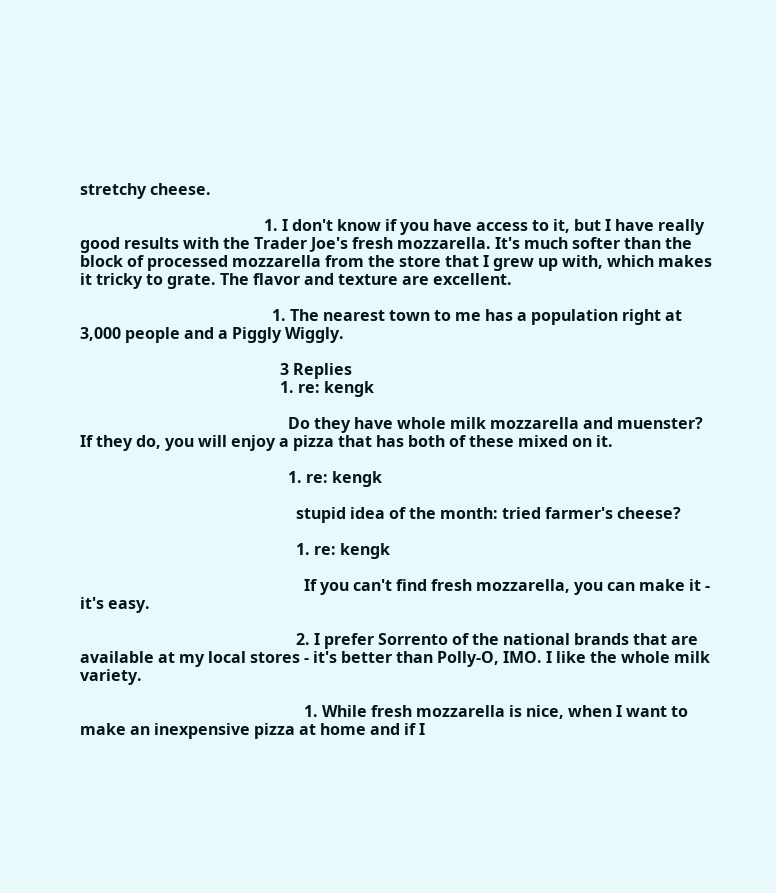stretchy cheese.

                                              1. I don't know if you have access to it, but I have really good results with the Trader Joe's fresh mozzarella. It's much softer than the block of processed mozzarella from the store that I grew up with, which makes it tricky to grate. The flavor and texture are excellent.

                                                1. The nearest town to me has a population right at 3,000 people and a Piggly Wiggly.

                                                  3 Replies
                                                  1. re: kengk

                                                    Do they have whole milk mozzarella and muenster? If they do, you will enjoy a pizza that has both of these mixed on it.

                                                    1. re: kengk

                                                      stupid idea of the month: tried farmer's cheese?

                                                      1. re: kengk

                                                        If you can't find fresh mozzarella, you can make it - it's easy.

                                                      2. I prefer Sorrento of the national brands that are available at my local stores - it's better than Polly-O, IMO. I like the whole milk variety.

                                                        1. While fresh mozzarella is nice, when I want to make an inexpensive pizza at home and if I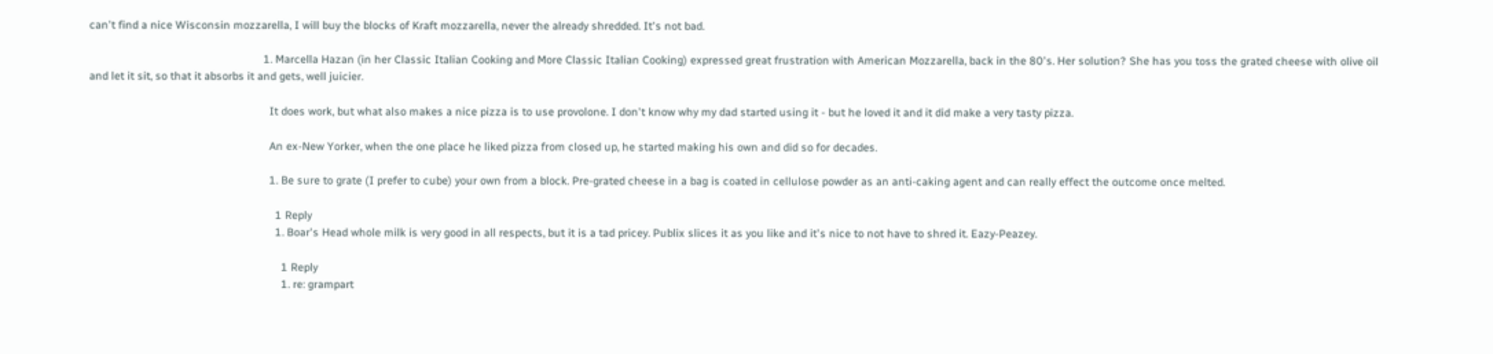can't find a nice Wisconsin mozzarella, I will buy the blocks of Kraft mozzarella, never the already shredded. It's not bad.

                                                          1. Marcella Hazan (in her Classic Italian Cooking and More Classic Italian Cooking) expressed great frustration with American Mozzarella, back in the 80's. Her solution? She has you toss the grated cheese with olive oil and let it sit, so that it absorbs it and gets, well juicier.

                                                            It does work, but what also makes a nice pizza is to use provolone. I don't know why my dad started using it - but he loved it and it did make a very tasty pizza.

                                                            An ex-New Yorker, when the one place he liked pizza from closed up, he started making his own and did so for decades.

                                                            1. Be sure to grate (I prefer to cube) your own from a block. Pre-grated cheese in a bag is coated in cellulose powder as an anti-caking agent and can really effect the outcome once melted.

                                                              1 Reply
                                                              1. Boar's Head whole milk is very good in all respects, but it is a tad pricey. Publix slices it as you like and it's nice to not have to shred it. Eazy-Peazey.

                                                                1 Reply
                                                                1. re: grampart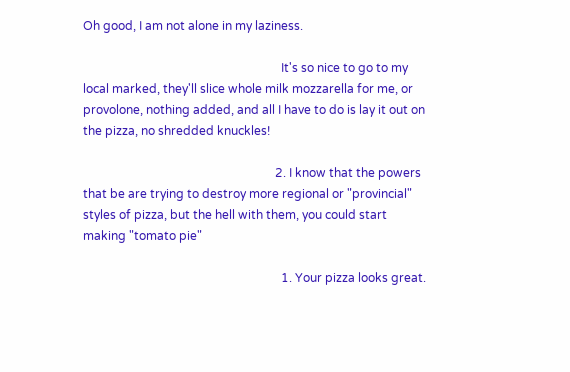Oh good, I am not alone in my laziness.

                                                                  It's so nice to go to my local marked, they'll slice whole milk mozzarella for me, or provolone, nothing added, and all I have to do is lay it out on the pizza, no shredded knuckles!

                                                                2. I know that the powers that be are trying to destroy more regional or "provincial" styles of pizza, but the hell with them, you could start making "tomato pie"

                                                                  1. Your pizza looks great.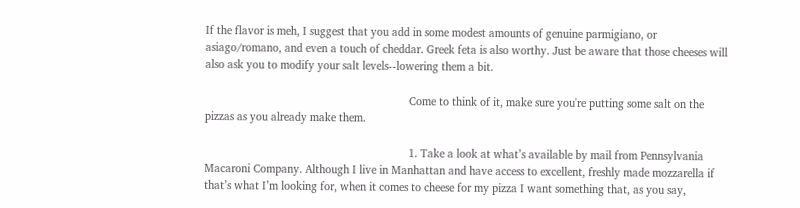If the flavor is meh, I suggest that you add in some modest amounts of genuine parmigiano, or asiago/romano, and even a touch of cheddar. Greek feta is also worthy. Just be aware that those cheeses will also ask you to modify your salt levels--lowering them a bit.

                                                                    Come to think of it, make sure you're putting some salt on the pizzas as you already make them.

                                                                    1. Take a look at what’s available by mail from Pennsylvania Macaroni Company. Although I live in Manhattan and have access to excellent, freshly made mozzarella if that’s what I’m looking for, when it comes to cheese for my pizza I want something that, as you say,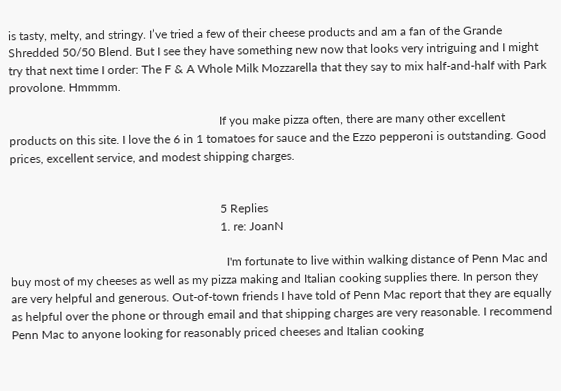is tasty, melty, and stringy. I’ve tried a few of their cheese products and am a fan of the Grande Shredded 50/50 Blend. But I see they have something new now that looks very intriguing and I might try that next time I order: The F & A Whole Milk Mozzarella that they say to mix half-and-half with Park provolone. Hmmmm.

                                                                      If you make pizza often, there are many other excellent products on this site. I love the 6 in 1 tomatoes for sauce and the Ezzo pepperoni is outstanding. Good prices, excellent service, and modest shipping charges.


                                                                      5 Replies
                                                                      1. re: JoanN

                                                                        I'm fortunate to live within walking distance of Penn Mac and buy most of my cheeses as well as my pizza making and Italian cooking supplies there. In person they are very helpful and generous. Out-of-town friends I have told of Penn Mac report that they are equally as helpful over the phone or through email and that shipping charges are very reasonable. I recommend Penn Mac to anyone looking for reasonably priced cheeses and Italian cooking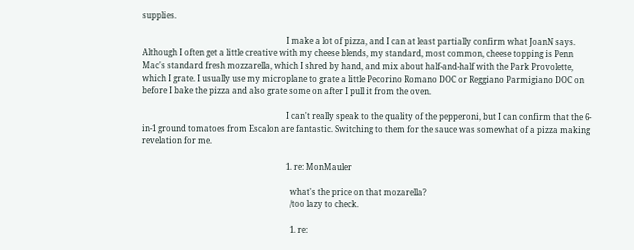supplies.

                                                                        I make a lot of pizza, and I can at least partially confirm what JoanN says. Although I often get a little creative with my cheese blends, my standard, most common, cheese topping is Penn Mac's standard fresh mozzarella, which I shred by hand, and mix about half-and-half with the Park Provolette, which I grate. I usually use my microplane to grate a little Pecorino Romano DOC or Reggiano Parmigiano DOC on before I bake the pizza and also grate some on after I pull it from the oven.

                                                                        I can't really speak to the quality of the pepperoni, but I can confirm that the 6-in-1 ground tomatoes from Escalon are fantastic. Switching to them for the sauce was somewhat of a pizza making revelation for me.

                                                                        1. re: MonMauler

                                                                          what's the price on that mozarella?
                                                                          /too lazy to check.

                                                                          1. re: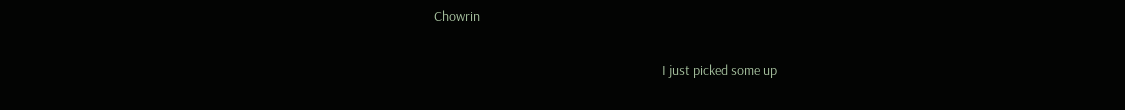Chowrin

                                                                            I just picked some up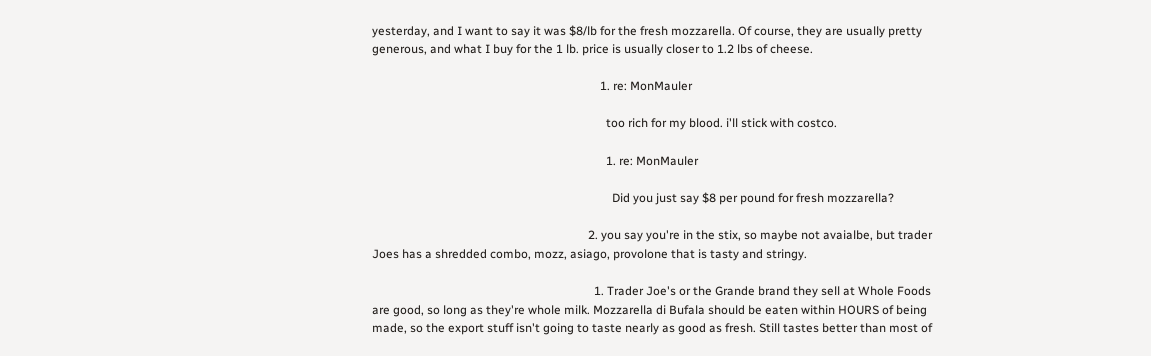yesterday, and I want to say it was $8/lb for the fresh mozzarella. Of course, they are usually pretty generous, and what I buy for the 1 lb. price is usually closer to 1.2 lbs of cheese.

                                                                            1. re: MonMauler

                                                                              too rich for my blood. i'll stick with costco.

                                                                              1. re: MonMauler

                                                                                Did you just say $8 per pound for fresh mozzarella?

                                                                        2. you say you're in the stix, so maybe not avaialbe, but trader Joes has a shredded combo, mozz, asiago, provolone that is tasty and stringy.

                                                                          1. Trader Joe's or the Grande brand they sell at Whole Foods are good, so long as they're whole milk. Mozzarella di Bufala should be eaten within HOURS of being made, so the export stuff isn't going to taste nearly as good as fresh. Still tastes better than most of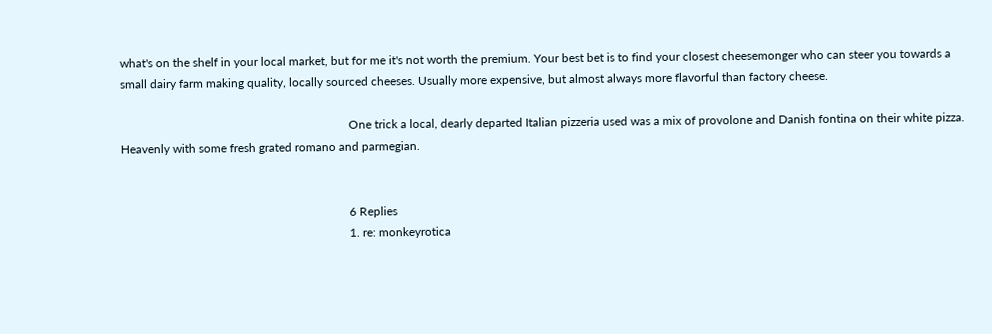what's on the shelf in your local market, but for me it's not worth the premium. Your best bet is to find your closest cheesemonger who can steer you towards a small dairy farm making quality, locally sourced cheeses. Usually more expensive, but almost always more flavorful than factory cheese.

                                                                            One trick a local, dearly departed Italian pizzeria used was a mix of provolone and Danish fontina on their white pizza. Heavenly with some fresh grated romano and parmegian.


                                                                            6 Replies
                                                                            1. re: monkeyrotica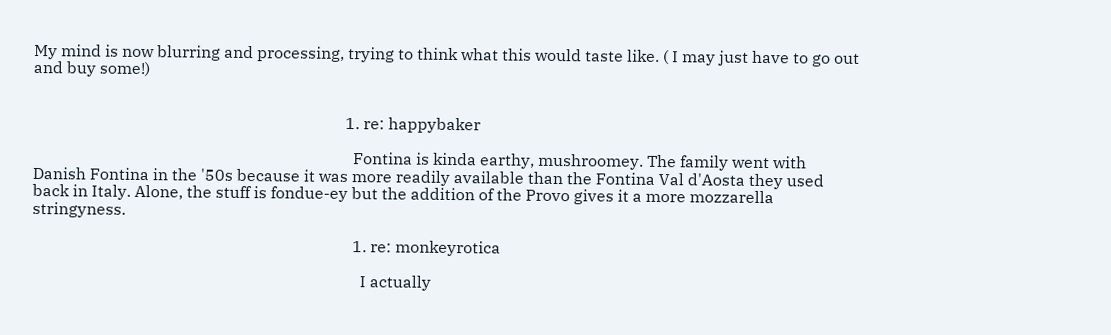My mind is now blurring and processing, trying to think what this would taste like. ( I may just have to go out and buy some!)


                                                                              1. re: happybaker

                                                                                Fontina is kinda earthy, mushroomey. The family went with Danish Fontina in the '50s because it was more readily available than the Fontina Val d'Aosta they used back in Italy. Alone, the stuff is fondue-ey but the addition of the Provo gives it a more mozzarella stringyness.

                                                                                1. re: monkeyrotica

                                                                                  I actually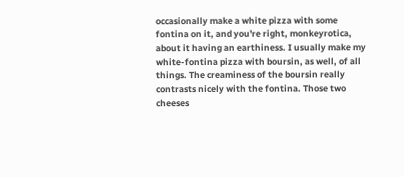occasionally make a white pizza with some fontina on it, and you're right, monkeyrotica, about it having an earthiness. I usually make my white-fontina pizza with boursin, as well, of all things. The creaminess of the boursin really contrasts nicely with the fontina. Those two cheeses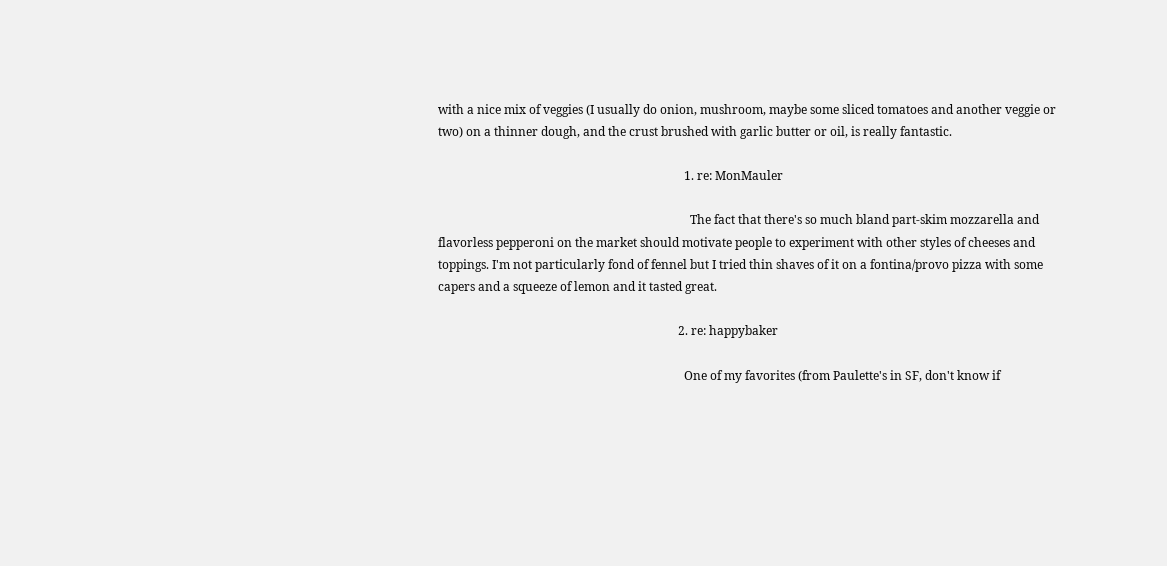with a nice mix of veggies (I usually do onion, mushroom, maybe some sliced tomatoes and another veggie or two) on a thinner dough, and the crust brushed with garlic butter or oil, is really fantastic.

                                                                                  1. re: MonMauler

                                                                                    The fact that there's so much bland part-skim mozzarella and flavorless pepperoni on the market should motivate people to experiment with other styles of cheeses and toppings. I'm not particularly fond of fennel but I tried thin shaves of it on a fontina/provo pizza with some capers and a squeeze of lemon and it tasted great.

                                                                                2. re: happybaker

                                                                                  One of my favorites (from Paulette's in SF, don't know if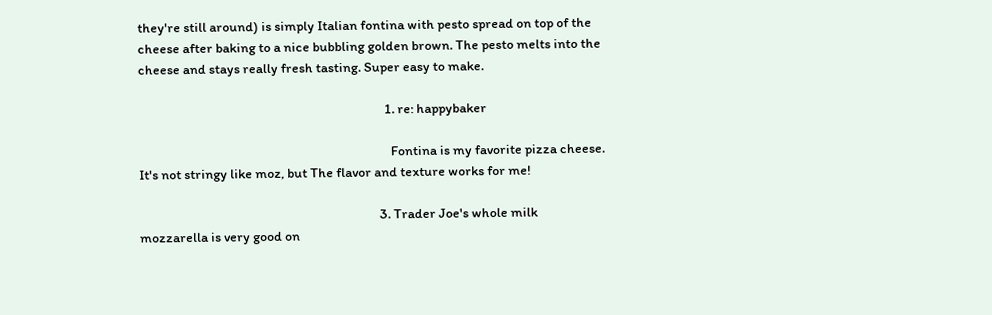they're still around) is simply Italian fontina with pesto spread on top of the cheese after baking to a nice bubbling golden brown. The pesto melts into the cheese and stays really fresh tasting. Super easy to make.

                                                                                  1. re: happybaker

                                                                                    Fontina is my favorite pizza cheese. It's not stringy like moz, but The flavor and texture works for me!

                                                                                3. Trader Joe's whole milk mozzarella is very good on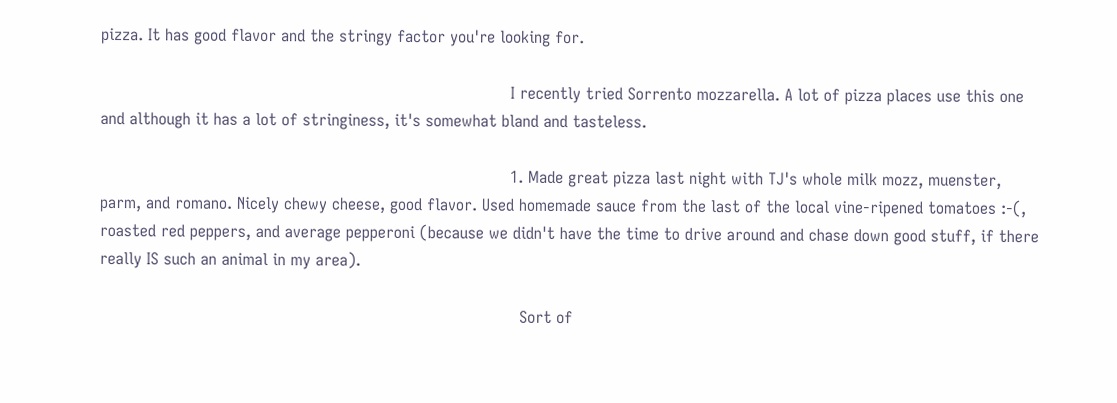pizza. It has good flavor and the stringy factor you're looking for.

                                                                                  I recently tried Sorrento mozzarella. A lot of pizza places use this one and although it has a lot of stringiness, it's somewhat bland and tasteless.

                                                                                  1. Made great pizza last night with TJ's whole milk mozz, muenster, parm, and romano. Nicely chewy cheese, good flavor. Used homemade sauce from the last of the local vine-ripened tomatoes :-(, roasted red peppers, and average pepperoni (because we didn't have the time to drive around and chase down good stuff, if there really IS such an animal in my area).

                                                                                    Sort of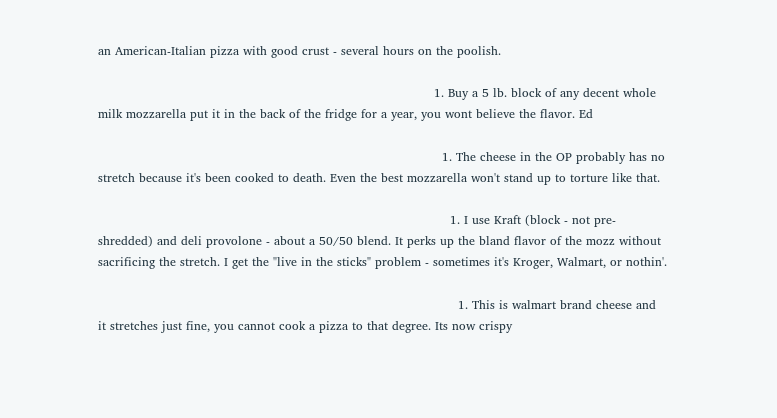an American-Italian pizza with good crust - several hours on the poolish.

                                                                                    1. Buy a 5 lb. block of any decent whole milk mozzarella put it in the back of the fridge for a year, you wont believe the flavor. Ed

                                                                                      1. The cheese in the OP probably has no stretch because it's been cooked to death. Even the best mozzarella won't stand up to torture like that.

                                                                                        1. I use Kraft (block - not pre-shredded) and deli provolone - about a 50/50 blend. It perks up the bland flavor of the mozz without sacrificing the stretch. I get the "live in the sticks" problem - sometimes it's Kroger, Walmart, or nothin'.

                                                                                          1. This is walmart brand cheese and it stretches just fine, you cannot cook a pizza to that degree. Its now crispy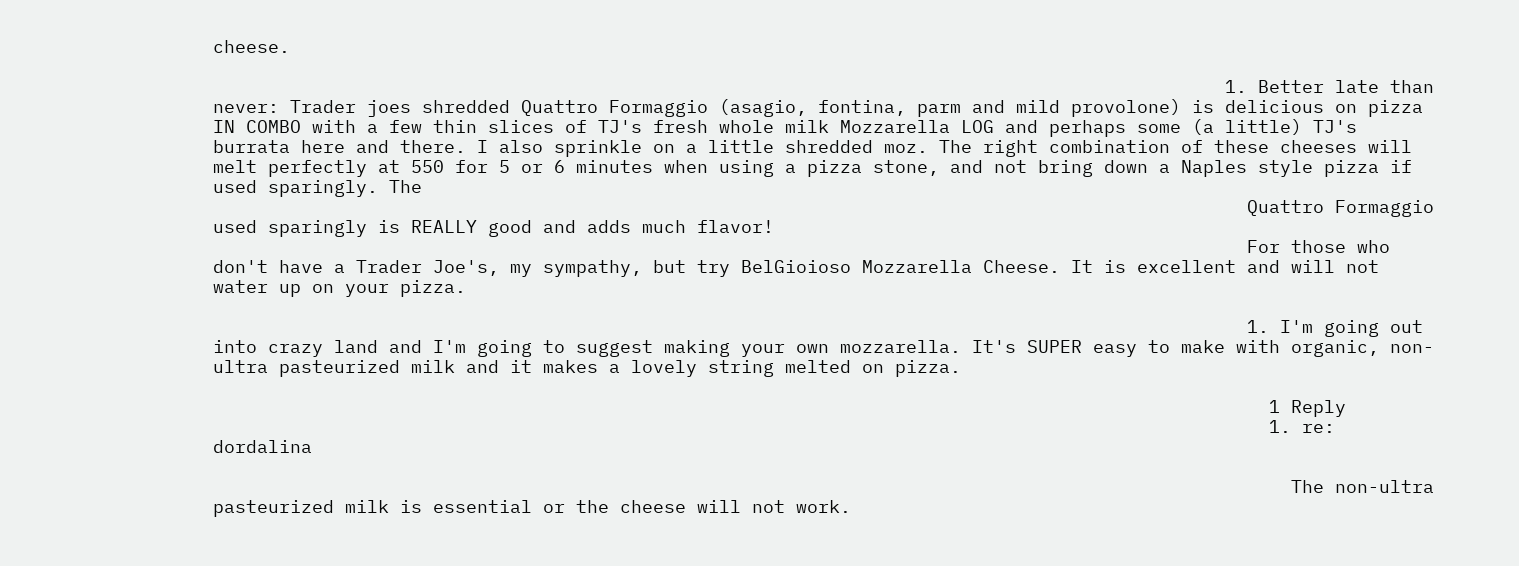cheese.

                                                                                            1. Better late than never: Trader joes shredded Quattro Formaggio (asagio, fontina, parm and mild provolone) is delicious on pizza IN COMBO with a few thin slices of TJ's fresh whole milk Mozzarella LOG and perhaps some (a little) TJ's burrata here and there. I also sprinkle on a little shredded moz. The right combination of these cheeses will melt perfectly at 550 for 5 or 6 minutes when using a pizza stone, and not bring down a Naples style pizza if used sparingly. The
                                                                                              Quattro Formaggio used sparingly is REALLY good and adds much flavor!
                                                                                              For those who don't have a Trader Joe's, my sympathy, but try BelGioioso Mozzarella Cheese. It is excellent and will not water up on your pizza.

                                                                                              1. I'm going out into crazy land and I'm going to suggest making your own mozzarella. It's SUPER easy to make with organic, non-ultra pasteurized milk and it makes a lovely string melted on pizza.

                                                                                                1 Reply
                                                                                                1. re: dordalina

                                                                                                  The non-ultra pasteurized milk is essential or the cheese will not work.